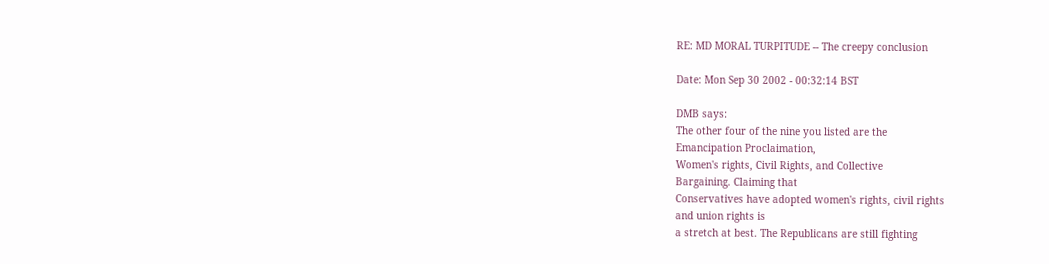RE: MD MORAL TURPITUDE -- The creepy conclusion

Date: Mon Sep 30 2002 - 00:32:14 BST

DMB says:
The other four of the nine you listed are the
Emancipation Proclaimation,
Women's rights, Civil Rights, and Collective
Bargaining. Claiming that
Conservatives have adopted women's rights, civil rights
and union rights is
a stretch at best. The Republicans are still fighting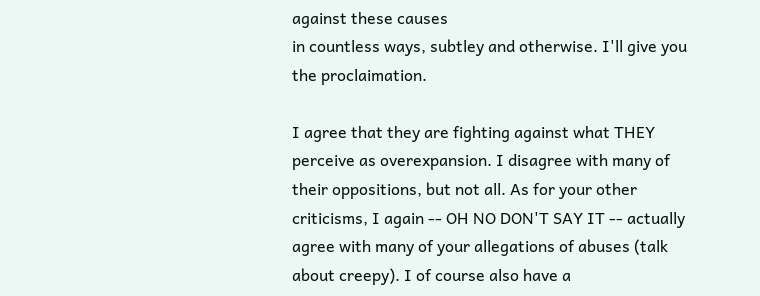against these causes
in countless ways, subtley and otherwise. I'll give you
the proclaimation.

I agree that they are fighting against what THEY
perceive as overexpansion. I disagree with many of
their oppositions, but not all. As for your other
criticisms, I again -- OH NO DON'T SAY IT -- actually
agree with many of your allegations of abuses (talk
about creepy). I of course also have a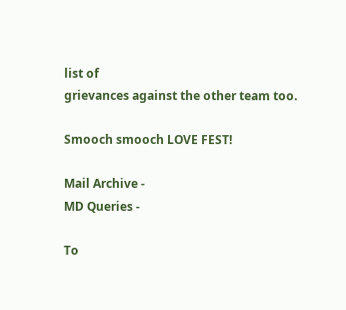list of
grievances against the other team too.

Smooch smooch LOVE FEST!

Mail Archive -
MD Queries -

To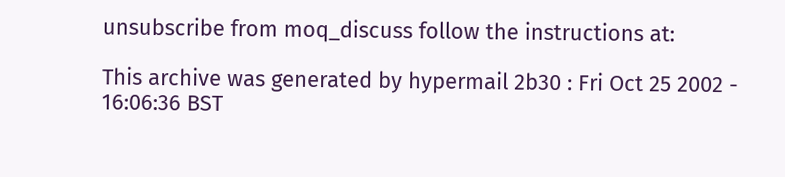unsubscribe from moq_discuss follow the instructions at:

This archive was generated by hypermail 2b30 : Fri Oct 25 2002 - 16:06:36 BST